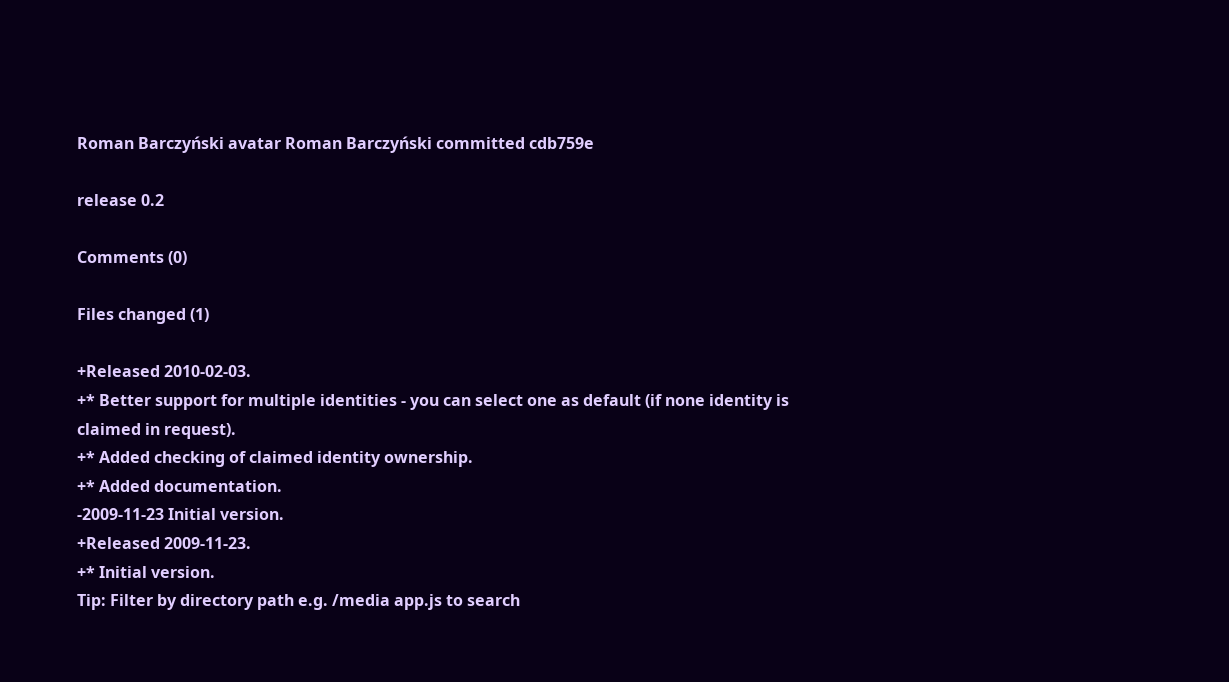Roman Barczyński avatar Roman Barczyński committed cdb759e

release 0.2

Comments (0)

Files changed (1)

+Released 2010-02-03.
+* Better support for multiple identities - you can select one as default (if none identity is claimed in request).
+* Added checking of claimed identity ownership.
+* Added documentation.
-2009-11-23 Initial version.
+Released 2009-11-23.
+* Initial version.
Tip: Filter by directory path e.g. /media app.js to search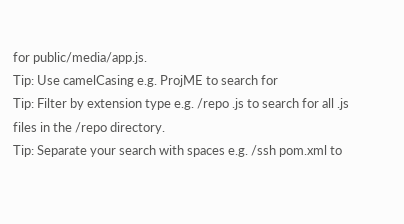for public/media/app.js.
Tip: Use camelCasing e.g. ProjME to search for
Tip: Filter by extension type e.g. /repo .js to search for all .js files in the /repo directory.
Tip: Separate your search with spaces e.g. /ssh pom.xml to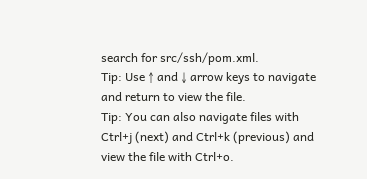search for src/ssh/pom.xml.
Tip: Use ↑ and ↓ arrow keys to navigate and return to view the file.
Tip: You can also navigate files with Ctrl+j (next) and Ctrl+k (previous) and view the file with Ctrl+o.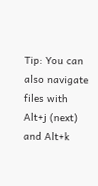Tip: You can also navigate files with Alt+j (next) and Alt+k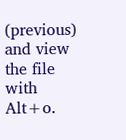(previous) and view the file with Alt+o.